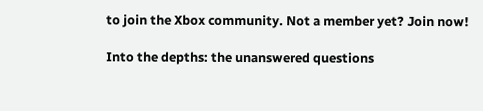to join the Xbox community. Not a member yet? Join now!

Into the depths: the unanswered questions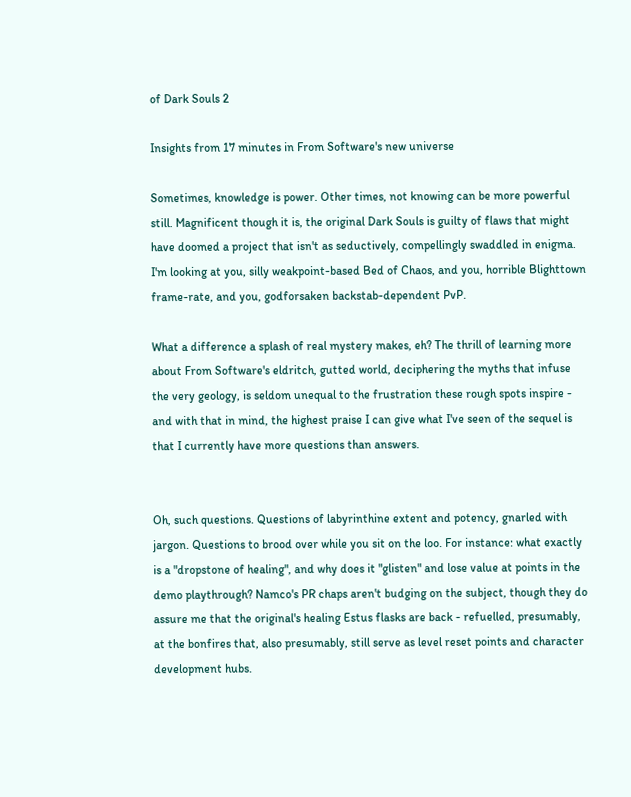of Dark Souls 2

Insights from 17 minutes in From Software's new universe

Sometimes, knowledge is power. Other times, not knowing can be more powerful still. Magnificent though it is, the original Dark Souls is guilty of flaws that might have doomed a project that isn't as seductively, compellingly swaddled in enigma. I'm looking at you, silly weakpoint-based Bed of Chaos, and you, horrible Blighttown frame-rate, and you, godforsaken backstab-dependent PvP.

What a difference a splash of real mystery makes, eh? The thrill of learning more about From Software's eldritch, gutted world, deciphering the myths that infuse the very geology, is seldom unequal to the frustration these rough spots inspire - and with that in mind, the highest praise I can give what I've seen of the sequel is that I currently have more questions than answers.


Oh, such questions. Questions of labyrinthine extent and potency, gnarled with jargon. Questions to brood over while you sit on the loo. For instance: what exactly is a "dropstone of healing", and why does it "glisten" and lose value at points in the demo playthrough? Namco's PR chaps aren't budging on the subject, though they do assure me that the original's healing Estus flasks are back - refuelled, presumably, at the bonfires that, also presumably, still serve as level reset points and character development hubs.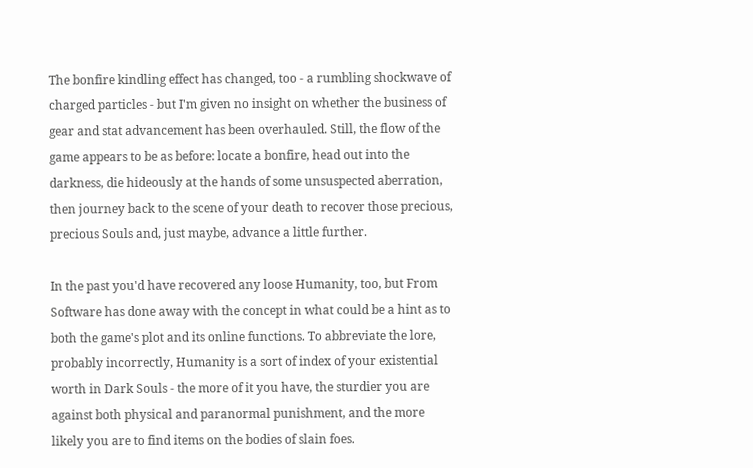The bonfire kindling effect has changed, too - a rumbling shockwave of charged particles - but I'm given no insight on whether the business of gear and stat advancement has been overhauled. Still, the flow of the game appears to be as before: locate a bonfire, head out into the darkness, die hideously at the hands of some unsuspected aberration, then journey back to the scene of your death to recover those precious, precious Souls and, just maybe, advance a little further.

In the past you'd have recovered any loose Humanity, too, but From Software has done away with the concept in what could be a hint as to both the game's plot and its online functions. To abbreviate the lore, probably incorrectly, Humanity is a sort of index of your existential worth in Dark Souls - the more of it you have, the sturdier you are against both physical and paranormal punishment, and the more likely you are to find items on the bodies of slain foes.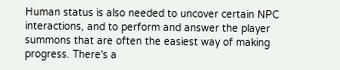Human status is also needed to uncover certain NPC interactions, and to perform and answer the player summons that are often the easiest way of making progress. There's a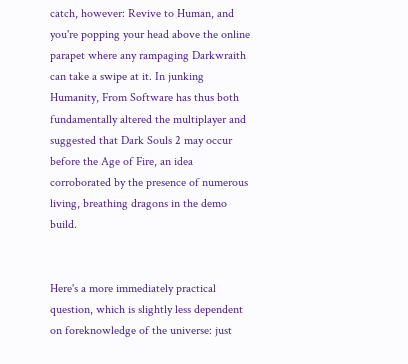catch, however: Revive to Human, and you're popping your head above the online parapet where any rampaging Darkwraith can take a swipe at it. In junking Humanity, From Software has thus both fundamentally altered the multiplayer and suggested that Dark Souls 2 may occur before the Age of Fire, an idea corroborated by the presence of numerous living, breathing dragons in the demo build.


Here's a more immediately practical question, which is slightly less dependent on foreknowledge of the universe: just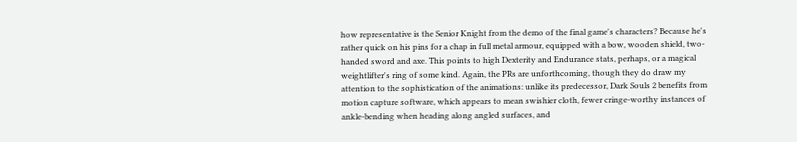how representative is the Senior Knight from the demo of the final game's characters? Because he's rather quick on his pins for a chap in full metal armour, equipped with a bow, wooden shield, two-handed sword and axe. This points to high Dexterity and Endurance stats, perhaps, or a magical weightlifter's ring of some kind. Again, the PRs are unforthcoming, though they do draw my attention to the sophistication of the animations: unlike its predecessor, Dark Souls 2 benefits from motion capture software, which appears to mean swishier cloth, fewer cringe-worthy instances of ankle-bending when heading along angled surfaces, and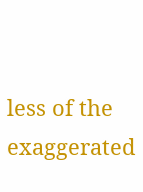less of the exaggerated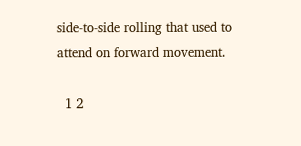side-to-side rolling that used to attend on forward movement.

  1 2